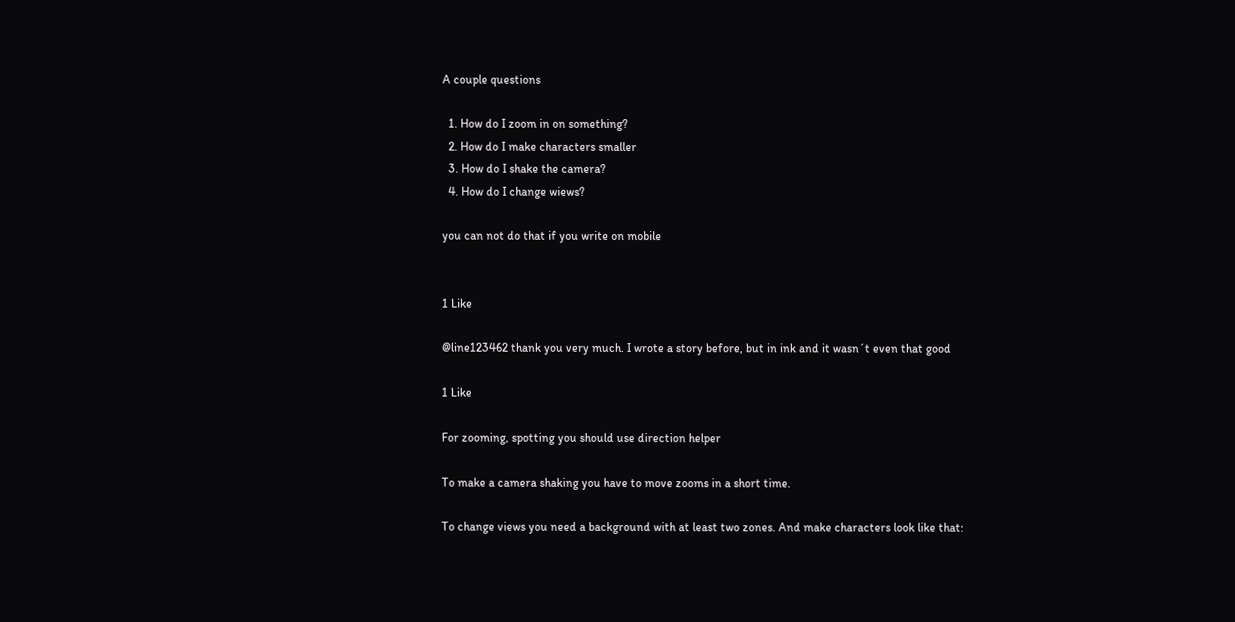A couple questions

  1. How do I zoom in on something?
  2. How do I make characters smaller
  3. How do I shake the camera?
  4. How do I change wiews?

you can not do that if you write on mobile


1 Like

@line123462 thank you very much. I wrote a story before, but in ink and it wasn´t even that good

1 Like

For zooming, spotting you should use direction helper

To make a camera shaking you have to move zooms in a short time.

To change views you need a background with at least two zones. And make characters look like that: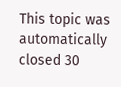This topic was automatically closed 30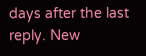days after the last reply. New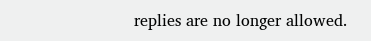replies are no longer allowed.